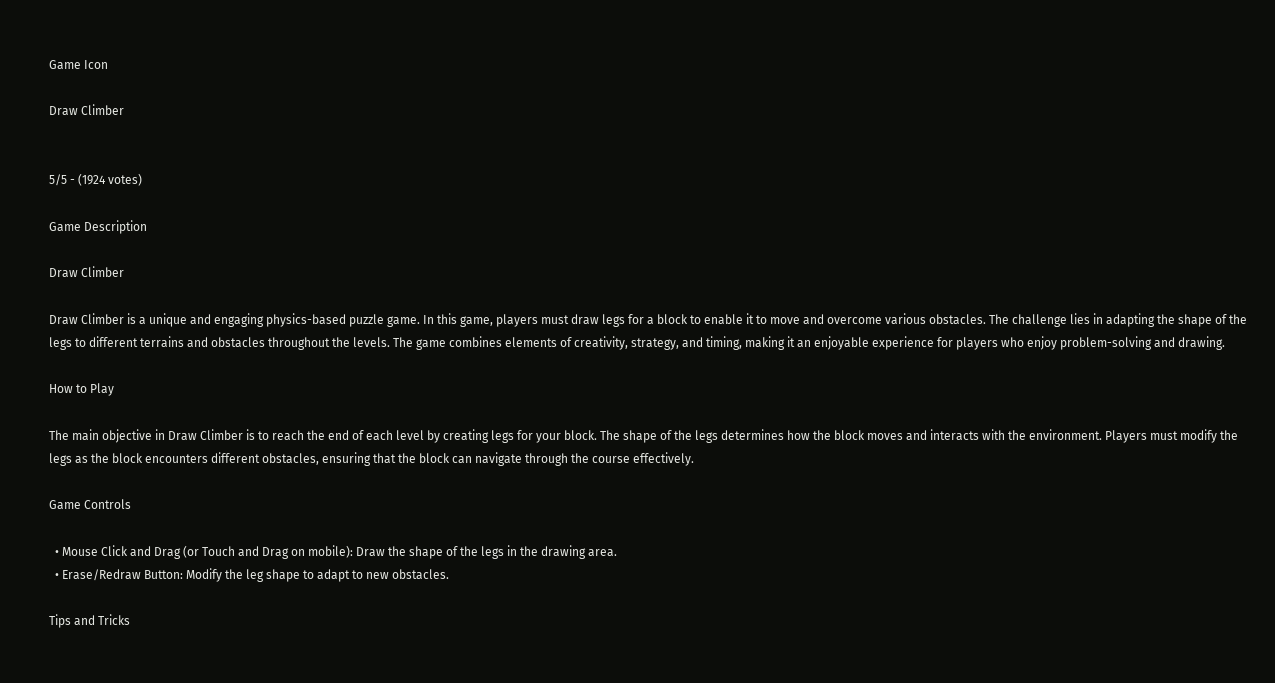Game Icon

Draw Climber


5/5 - (1924 votes)

Game Description

Draw Climber

Draw Climber is a unique and engaging physics-based puzzle game. In this game, players must draw legs for a block to enable it to move and overcome various obstacles. The challenge lies in adapting the shape of the legs to different terrains and obstacles throughout the levels. The game combines elements of creativity, strategy, and timing, making it an enjoyable experience for players who enjoy problem-solving and drawing.

How to Play

The main objective in Draw Climber is to reach the end of each level by creating legs for your block. The shape of the legs determines how the block moves and interacts with the environment. Players must modify the legs as the block encounters different obstacles, ensuring that the block can navigate through the course effectively.

Game Controls

  • Mouse Click and Drag (or Touch and Drag on mobile): Draw the shape of the legs in the drawing area.
  • Erase/Redraw Button: Modify the leg shape to adapt to new obstacles.

Tips and Tricks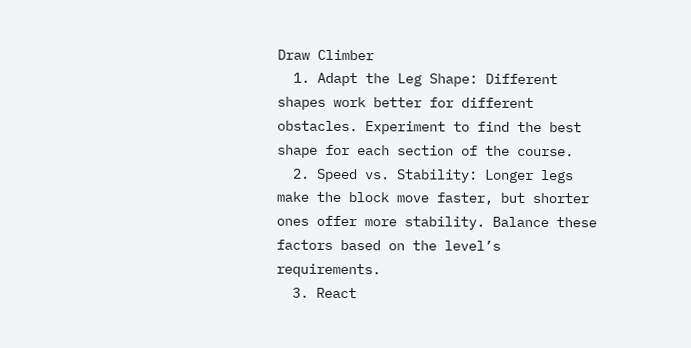Draw Climber
  1. Adapt the Leg Shape: Different shapes work better for different obstacles. Experiment to find the best shape for each section of the course.
  2. Speed vs. Stability: Longer legs make the block move faster, but shorter ones offer more stability. Balance these factors based on the level’s requirements.
  3. React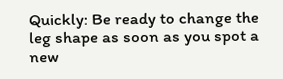Quickly: Be ready to change the leg shape as soon as you spot a new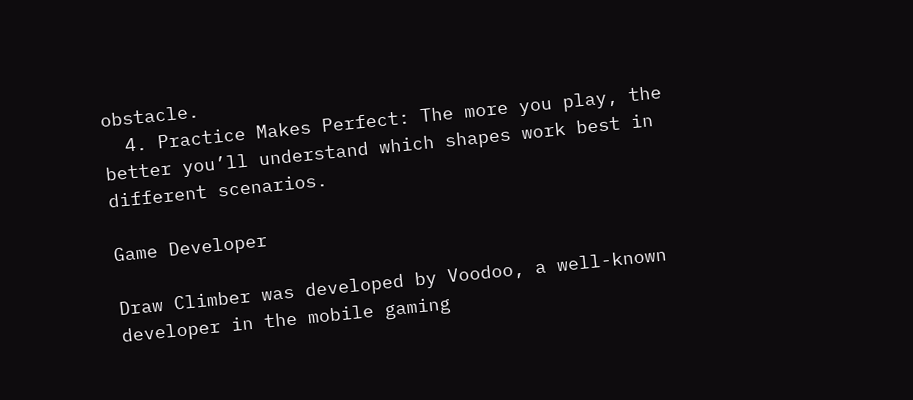obstacle.
  4. Practice Makes Perfect: The more you play, the better you’ll understand which shapes work best in different scenarios.

Game Developer

Draw Climber was developed by Voodoo, a well-known developer in the mobile gaming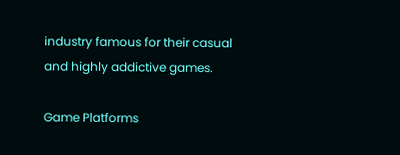industry famous for their casual and highly addictive games.

Game Platforms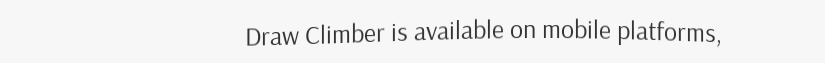Draw Climber is available on mobile platforms,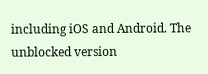including iOS and Android. The unblocked version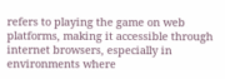refers to playing the game on web platforms, making it accessible through internet browsers, especially in environments where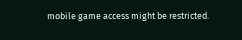mobile game access might be restricted.